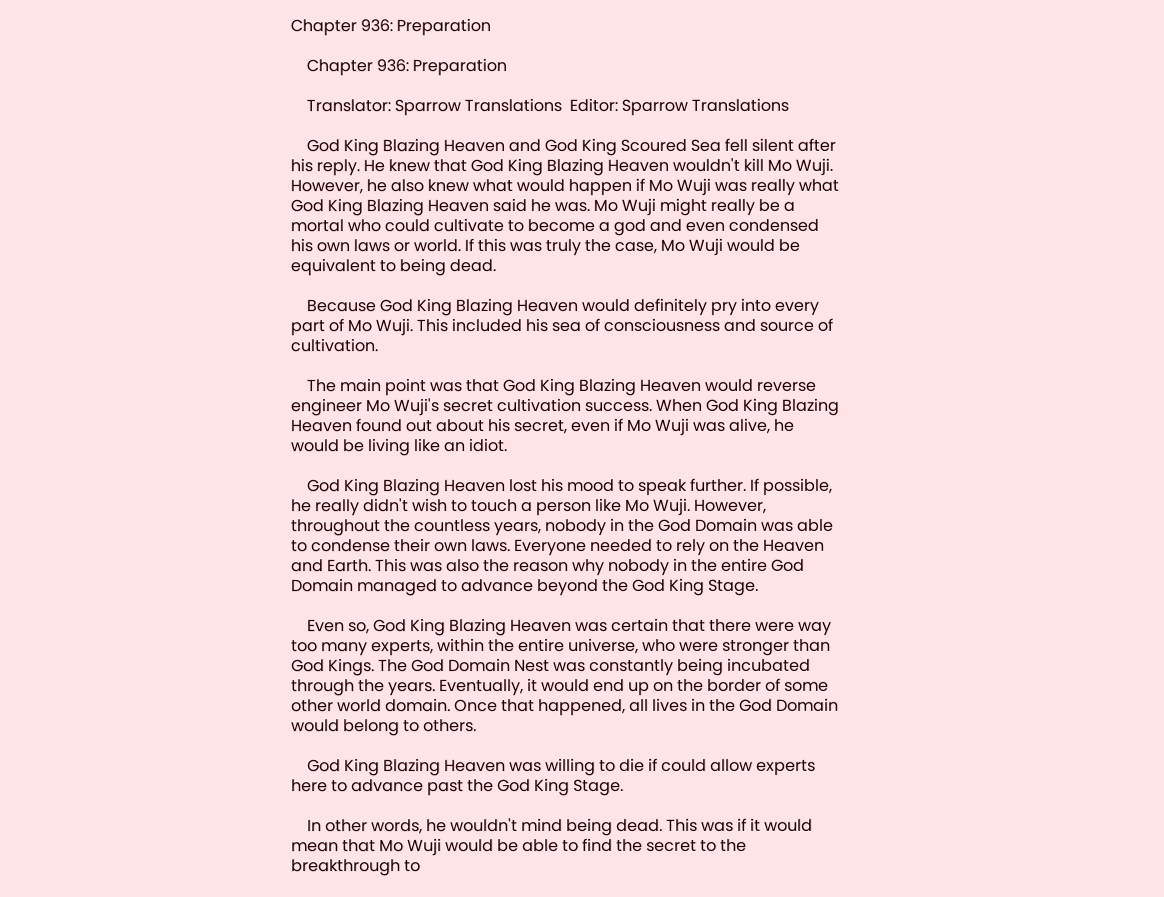Chapter 936: Preparation

    Chapter 936: Preparation

    Translator: Sparrow Translations  Editor: Sparrow Translations

    God King Blazing Heaven and God King Scoured Sea fell silent after his reply. He knew that God King Blazing Heaven wouldn't kill Mo Wuji. However, he also knew what would happen if Mo Wuji was really what God King Blazing Heaven said he was. Mo Wuji might really be a mortal who could cultivate to become a god and even condensed his own laws or world. If this was truly the case, Mo Wuji would be equivalent to being dead.

    Because God King Blazing Heaven would definitely pry into every part of Mo Wuji. This included his sea of consciousness and source of cultivation.

    The main point was that God King Blazing Heaven would reverse engineer Mo Wuji's secret cultivation success. When God King Blazing Heaven found out about his secret, even if Mo Wuji was alive, he would be living like an idiot.

    God King Blazing Heaven lost his mood to speak further. If possible, he really didn't wish to touch a person like Mo Wuji. However, throughout the countless years, nobody in the God Domain was able to condense their own laws. Everyone needed to rely on the Heaven and Earth. This was also the reason why nobody in the entire God Domain managed to advance beyond the God King Stage.

    Even so, God King Blazing Heaven was certain that there were way too many experts, within the entire universe, who were stronger than God Kings. The God Domain Nest was constantly being incubated through the years. Eventually, it would end up on the border of some other world domain. Once that happened, all lives in the God Domain would belong to others.

    God King Blazing Heaven was willing to die if could allow experts here to advance past the God King Stage.

    In other words, he wouldn't mind being dead. This was if it would mean that Mo Wuji would be able to find the secret to the breakthrough to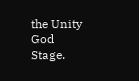the Unity God Stage.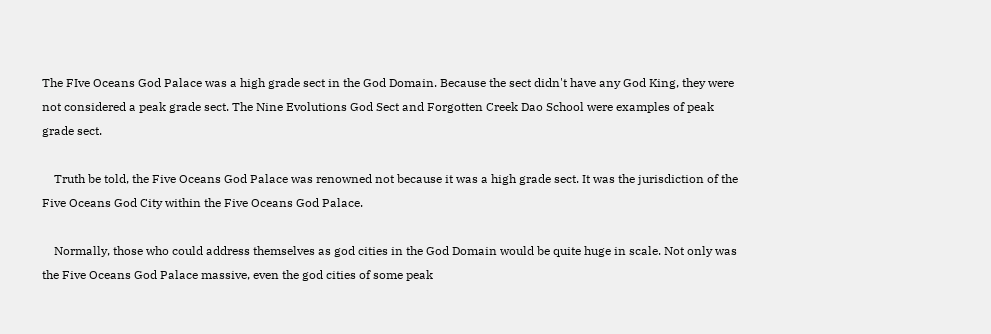The FIve Oceans God Palace was a high grade sect in the God Domain. Because the sect didn't have any God King, they were not considered a peak grade sect. The Nine Evolutions God Sect and Forgotten Creek Dao School were examples of peak grade sect.

    Truth be told, the Five Oceans God Palace was renowned not because it was a high grade sect. It was the jurisdiction of the Five Oceans God City within the Five Oceans God Palace.

    Normally, those who could address themselves as god cities in the God Domain would be quite huge in scale. Not only was the Five Oceans God Palace massive, even the god cities of some peak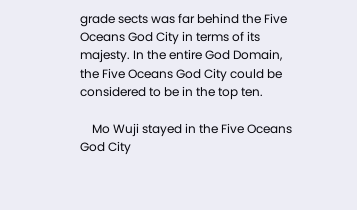grade sects was far behind the Five Oceans God City in terms of its majesty. In the entire God Domain, the Five Oceans God City could be considered to be in the top ten.

    Mo Wuji stayed in the Five Oceans God City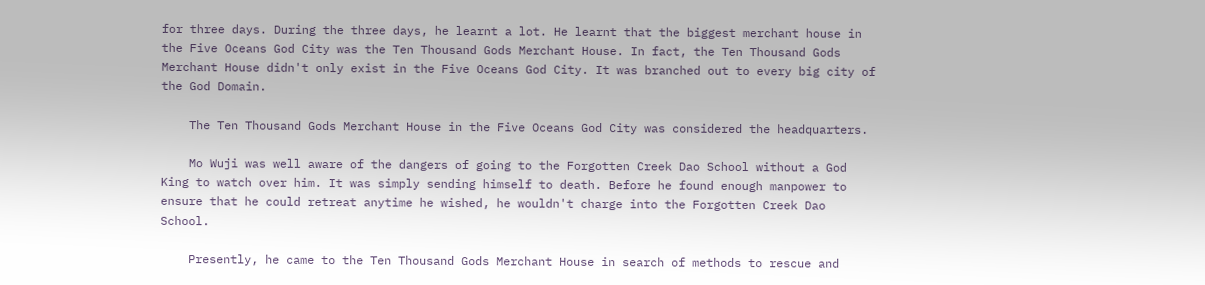for three days. During the three days, he learnt a lot. He learnt that the biggest merchant house in the Five Oceans God City was the Ten Thousand Gods Merchant House. In fact, the Ten Thousand Gods Merchant House didn't only exist in the Five Oceans God City. It was branched out to every big city of the God Domain.

    The Ten Thousand Gods Merchant House in the Five Oceans God City was considered the headquarters.

    Mo Wuji was well aware of the dangers of going to the Forgotten Creek Dao School without a God King to watch over him. It was simply sending himself to death. Before he found enough manpower to ensure that he could retreat anytime he wished, he wouldn't charge into the Forgotten Creek Dao School.

    Presently, he came to the Ten Thousand Gods Merchant House in search of methods to rescue and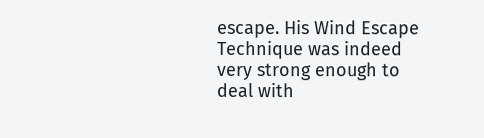escape. His Wind Escape Technique was indeed very strong enough to deal with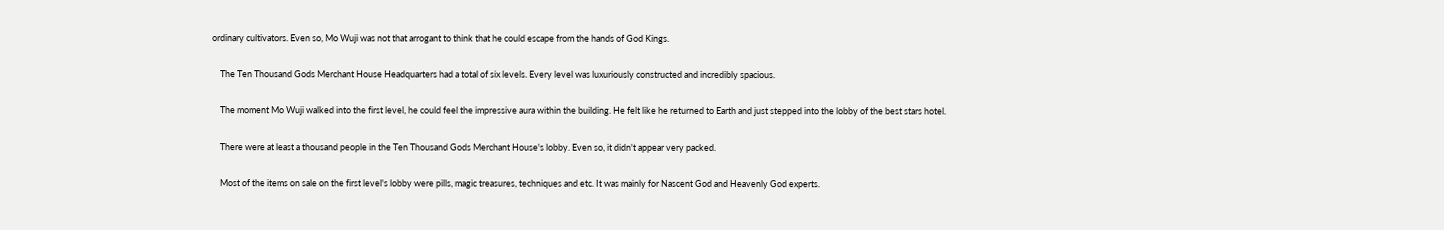ordinary cultivators. Even so, Mo Wuji was not that arrogant to think that he could escape from the hands of God Kings.

    The Ten Thousand Gods Merchant House Headquarters had a total of six levels. Every level was luxuriously constructed and incredibly spacious.

    The moment Mo Wuji walked into the first level, he could feel the impressive aura within the building. He felt like he returned to Earth and just stepped into the lobby of the best stars hotel.

    There were at least a thousand people in the Ten Thousand Gods Merchant House's lobby. Even so, it didn't appear very packed.

    Most of the items on sale on the first level's lobby were pills, magic treasures, techniques and etc. It was mainly for Nascent God and Heavenly God experts.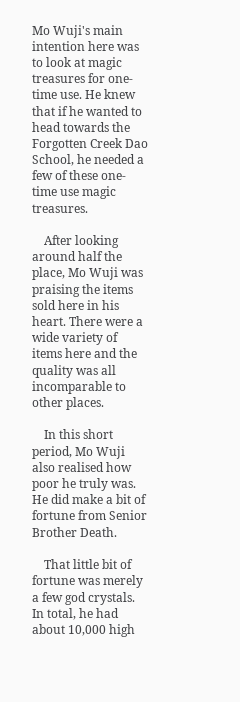Mo Wuji's main intention here was to look at magic treasures for one-time use. He knew that if he wanted to head towards the Forgotten Creek Dao School, he needed a few of these one-time use magic treasures.

    After looking around half the place, Mo Wuji was praising the items sold here in his heart. There were a wide variety of items here and the quality was all incomparable to other places.

    In this short period, Mo Wuji also realised how poor he truly was. He did make a bit of fortune from Senior Brother Death.

    That little bit of fortune was merely a few god crystals. In total, he had about 10,000 high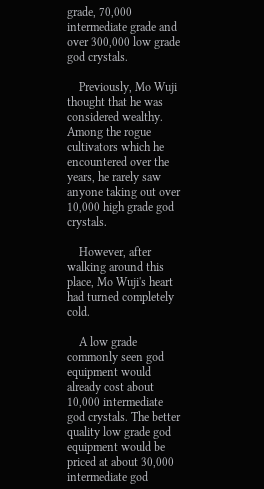grade, 70,000 intermediate grade and over 300,000 low grade god crystals.

    Previously, Mo Wuji thought that he was considered wealthy. Among the rogue cultivators which he encountered over the years, he rarely saw anyone taking out over 10,000 high grade god crystals.

    However, after walking around this place, Mo Wuji's heart had turned completely cold.

    A low grade commonly seen god equipment would already cost about 10,000 intermediate god crystals. The better quality low grade god equipment would be priced at about 30,000 intermediate god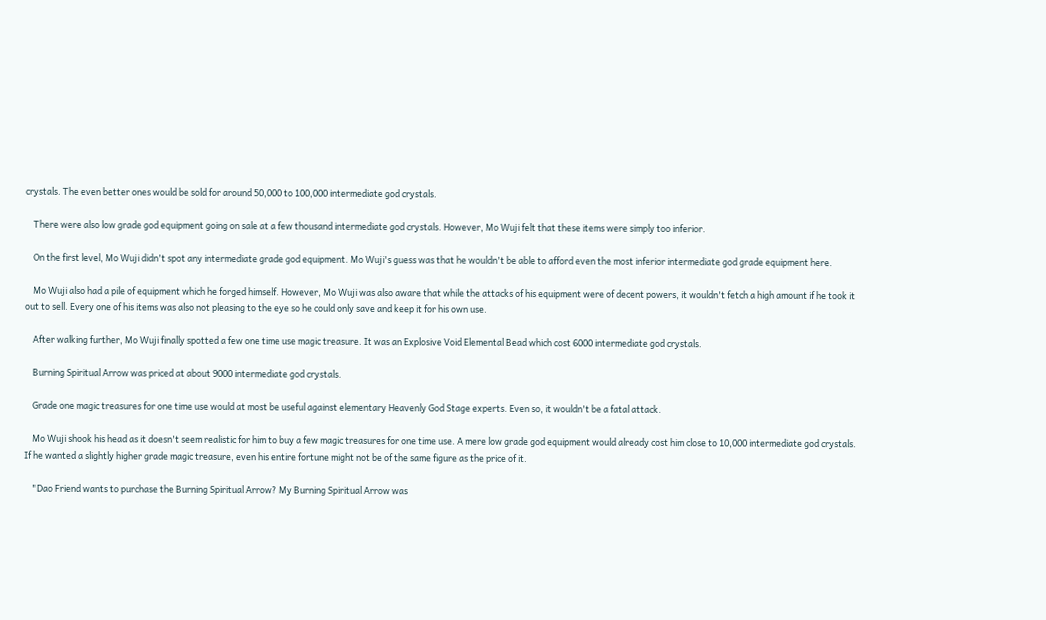crystals. The even better ones would be sold for around 50,000 to 100,000 intermediate god crystals.

    There were also low grade god equipment going on sale at a few thousand intermediate god crystals. However, Mo Wuji felt that these items were simply too inferior.

    On the first level, Mo Wuji didn't spot any intermediate grade god equipment. Mo Wuji's guess was that he wouldn't be able to afford even the most inferior intermediate god grade equipment here.

    Mo Wuji also had a pile of equipment which he forged himself. However, Mo Wuji was also aware that while the attacks of his equipment were of decent powers, it wouldn't fetch a high amount if he took it out to sell. Every one of his items was also not pleasing to the eye so he could only save and keep it for his own use.

    After walking further, Mo Wuji finally spotted a few one time use magic treasure. It was an Explosive Void Elemental Bead which cost 6000 intermediate god crystals.

    Burning Spiritual Arrow was priced at about 9000 intermediate god crystals.

    Grade one magic treasures for one time use would at most be useful against elementary Heavenly God Stage experts. Even so, it wouldn't be a fatal attack.

    Mo Wuji shook his head as it doesn't seem realistic for him to buy a few magic treasures for one time use. A mere low grade god equipment would already cost him close to 10,000 intermediate god crystals. If he wanted a slightly higher grade magic treasure, even his entire fortune might not be of the same figure as the price of it.

    "Dao Friend wants to purchase the Burning Spiritual Arrow? My Burning Spiritual Arrow was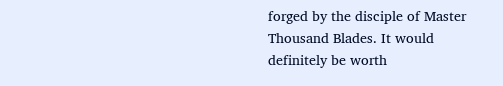forged by the disciple of Master Thousand Blades. It would definitely be worth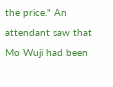the price." An attendant saw that Mo Wuji had been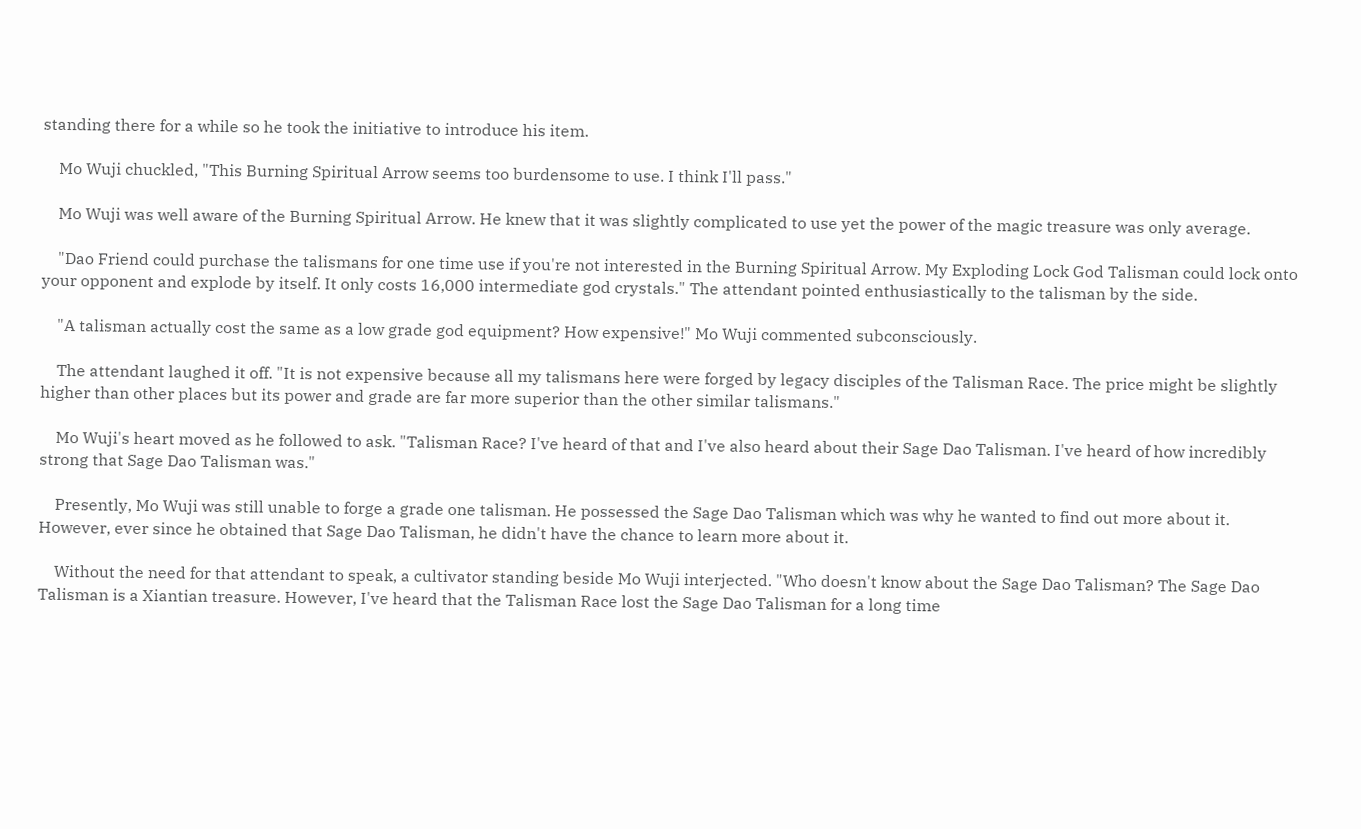standing there for a while so he took the initiative to introduce his item.

    Mo Wuji chuckled, "This Burning Spiritual Arrow seems too burdensome to use. I think I'll pass."

    Mo Wuji was well aware of the Burning Spiritual Arrow. He knew that it was slightly complicated to use yet the power of the magic treasure was only average.

    "Dao Friend could purchase the talismans for one time use if you're not interested in the Burning Spiritual Arrow. My Exploding Lock God Talisman could lock onto your opponent and explode by itself. It only costs 16,000 intermediate god crystals." The attendant pointed enthusiastically to the talisman by the side.

    "A talisman actually cost the same as a low grade god equipment? How expensive!" Mo Wuji commented subconsciously.

    The attendant laughed it off. "It is not expensive because all my talismans here were forged by legacy disciples of the Talisman Race. The price might be slightly higher than other places but its power and grade are far more superior than the other similar talismans."

    Mo Wuji's heart moved as he followed to ask. "Talisman Race? I've heard of that and I've also heard about their Sage Dao Talisman. I've heard of how incredibly strong that Sage Dao Talisman was."

    Presently, Mo Wuji was still unable to forge a grade one talisman. He possessed the Sage Dao Talisman which was why he wanted to find out more about it. However, ever since he obtained that Sage Dao Talisman, he didn't have the chance to learn more about it.

    Without the need for that attendant to speak, a cultivator standing beside Mo Wuji interjected. "Who doesn't know about the Sage Dao Talisman? The Sage Dao Talisman is a Xiantian treasure. However, I've heard that the Talisman Race lost the Sage Dao Talisman for a long time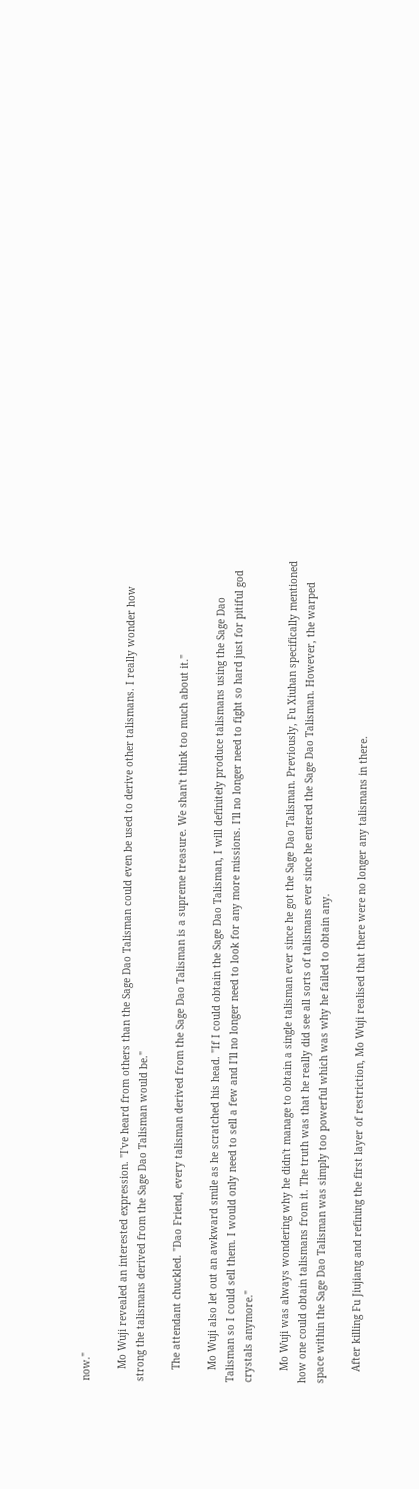now."

    Mo Wuji revealed an interested expression. "I've heard from others than the Sage Dao Talisman could even be used to derive other talismans. I really wonder how strong the talismans derived from the Sage Dao Talisman would be."

    The attendant chuckled. "Dao Friend, every talisman derived from the Sage Dao Talisman is a supreme treasure. We shan't think too much about it."

    Mo Wuji also let out an awkward smile as he scratched his head. "If I could obtain the Sage Dao Talisman, I will definitely produce talismans using the Sage Dao Talisman so I could sell them. I would only need to sell a few and I'll no longer need to look for any more missions. I'll no longer need to fight so hard just for pitiful god crystals anymore."

    Mo Wuji was always wondering why he didn't manage to obtain a single talisman ever since he got the Sage Dao Talisman. Previously, Fu Xiuhan specifically mentioned how one could obtain talismans from it. The truth was that he really did see all sorts of talismans ever since he entered the Sage Dao Talisman. However, the warped space within the Sage Dao Talisman was simply too powerful which was why he failed to obtain any.

    After killing Fu Jiujiang and refining the first layer of restriction, Mo Wuji realised that there were no longer any talismans in there.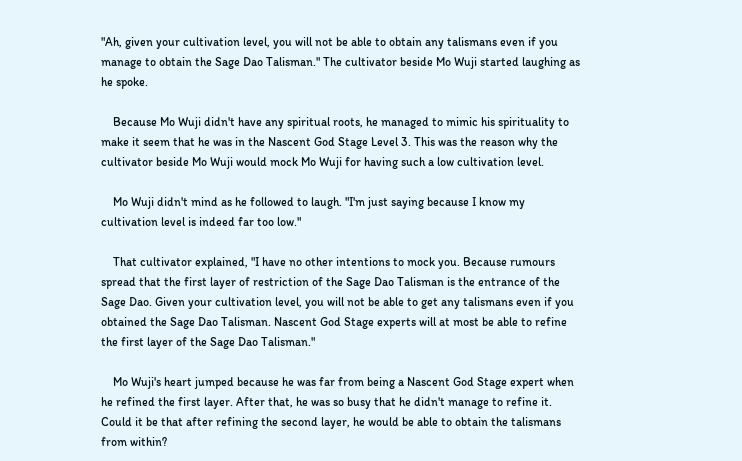"Ah, given your cultivation level, you will not be able to obtain any talismans even if you manage to obtain the Sage Dao Talisman." The cultivator beside Mo Wuji started laughing as he spoke.

    Because Mo Wuji didn't have any spiritual roots, he managed to mimic his spirituality to make it seem that he was in the Nascent God Stage Level 3. This was the reason why the cultivator beside Mo Wuji would mock Mo Wuji for having such a low cultivation level.

    Mo Wuji didn't mind as he followed to laugh. "I'm just saying because I know my cultivation level is indeed far too low."

    That cultivator explained, "I have no other intentions to mock you. Because rumours spread that the first layer of restriction of the Sage Dao Talisman is the entrance of the Sage Dao. Given your cultivation level, you will not be able to get any talismans even if you obtained the Sage Dao Talisman. Nascent God Stage experts will at most be able to refine the first layer of the Sage Dao Talisman."

    Mo Wuji's heart jumped because he was far from being a Nascent God Stage expert when he refined the first layer. After that, he was so busy that he didn't manage to refine it. Could it be that after refining the second layer, he would be able to obtain the talismans from within?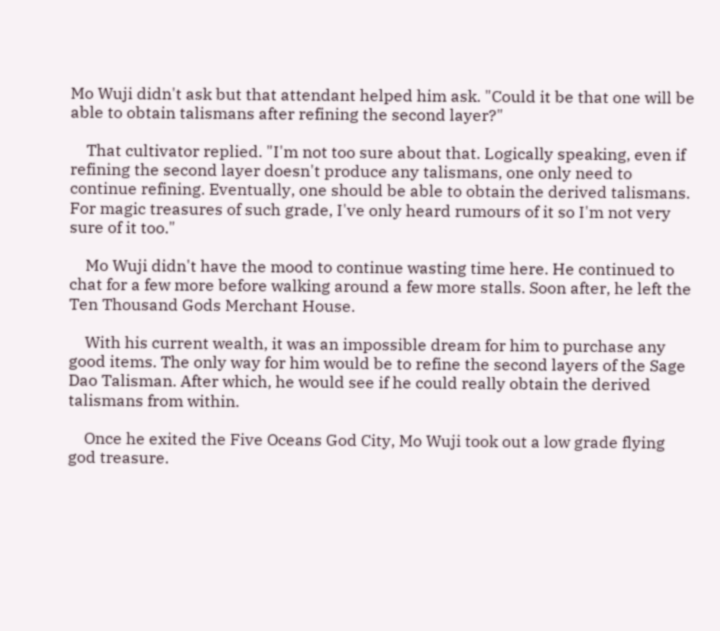Mo Wuji didn't ask but that attendant helped him ask. "Could it be that one will be able to obtain talismans after refining the second layer?"

    That cultivator replied. "I'm not too sure about that. Logically speaking, even if refining the second layer doesn't produce any talismans, one only need to continue refining. Eventually, one should be able to obtain the derived talismans. For magic treasures of such grade, I've only heard rumours of it so I'm not very sure of it too."

    Mo Wuji didn't have the mood to continue wasting time here. He continued to chat for a few more before walking around a few more stalls. Soon after, he left the Ten Thousand Gods Merchant House.

    With his current wealth, it was an impossible dream for him to purchase any good items. The only way for him would be to refine the second layers of the Sage Dao Talisman. After which, he would see if he could really obtain the derived talismans from within.

    Once he exited the Five Oceans God City, Mo Wuji took out a low grade flying god treasure.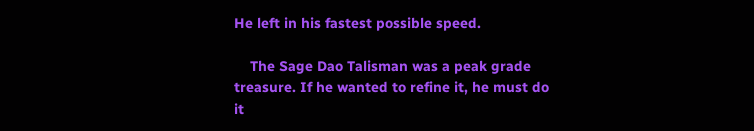He left in his fastest possible speed.

    The Sage Dao Talisman was a peak grade treasure. If he wanted to refine it, he must do it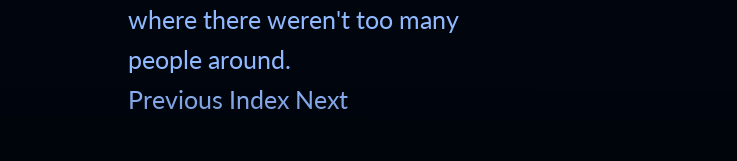where there weren't too many people around.
Previous Index Next